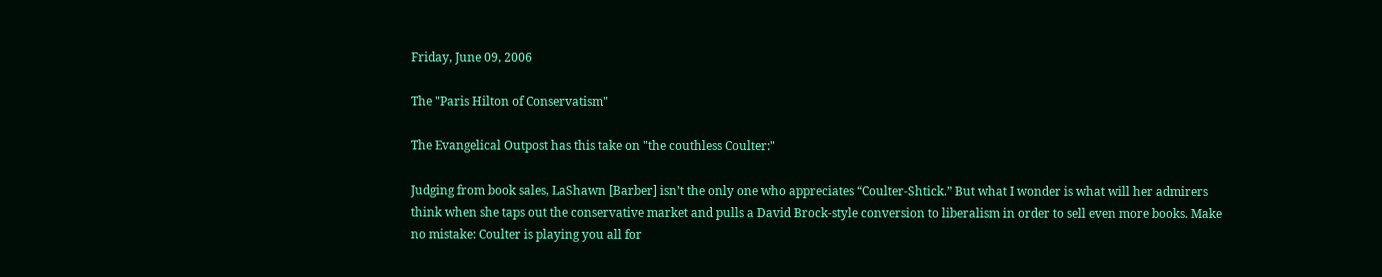Friday, June 09, 2006

The "Paris Hilton of Conservatism"

The Evangelical Outpost has this take on "the couthless Coulter:"

Judging from book sales, LaShawn [Barber] isn’t the only one who appreciates “Coulter-Shtick.” But what I wonder is what will her admirers think when she taps out the conservative market and pulls a David Brock-style conversion to liberalism in order to sell even more books. Make no mistake: Coulter is playing you all for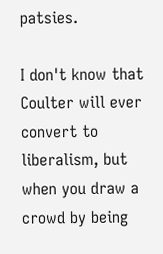patsies.

I don't know that Coulter will ever convert to liberalism, but when you draw a crowd by being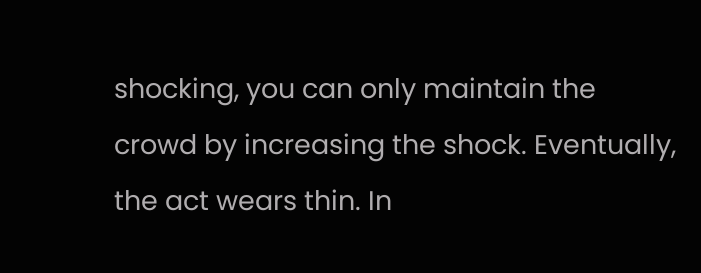shocking, you can only maintain the crowd by increasing the shock. Eventually, the act wears thin. In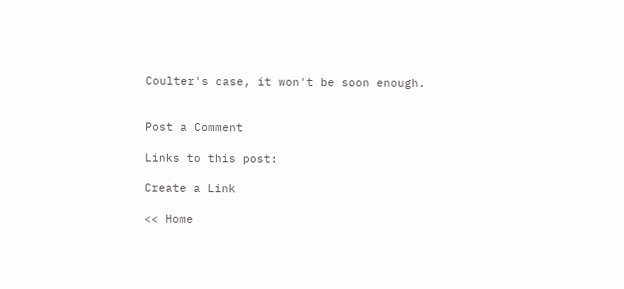Coulter's case, it won't be soon enough.


Post a Comment

Links to this post:

Create a Link

<< Home